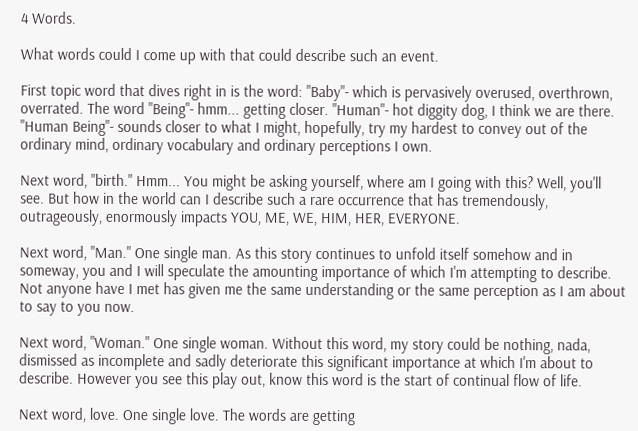4 Words.

What words could I come up with that could describe such an event.

First topic word that dives right in is the word: "Baby"- which is pervasively overused, overthrown, overrated. The word "Being"- hmm... getting closer. "Human"- hot diggity dog, I think we are there. "Human Being"- sounds closer to what I might, hopefully, try my hardest to convey out of the ordinary mind, ordinary vocabulary and ordinary perceptions I own.

Next word, "birth." Hmm... You might be asking yourself, where am I going with this? Well, you'll see. But how in the world can I describe such a rare occurrence that has tremendously, outrageously, enormously impacts YOU, ME, WE, HIM, HER, EVERYONE.

Next word, "Man." One single man. As this story continues to unfold itself somehow and in someway, you and I will speculate the amounting importance of which I'm attempting to describe. Not anyone have I met has given me the same understanding or the same perception as I am about to say to you now.

Next word, "Woman." One single woman. Without this word, my story could be nothing, nada, dismissed as incomplete and sadly deteriorate this significant importance at which I'm about to describe. However you see this play out, know this word is the start of continual flow of life.

Next word, love. One single love. The words are getting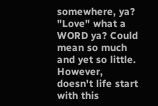somewhere, ya? "Love" what a WORD ya? Could mean so much and yet so little. However, doesn't life start with this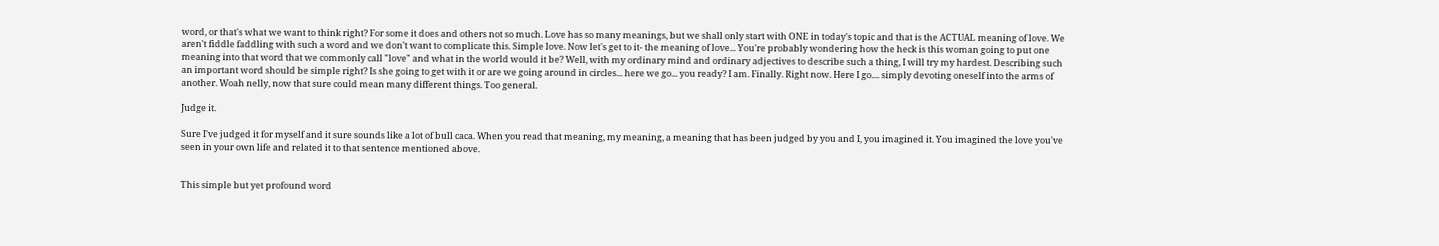word, or that's what we want to think right? For some it does and others not so much. Love has so many meanings, but we shall only start with ONE in today's topic and that is the ACTUAL meaning of love. We aren't fiddle faddling with such a word and we don't want to complicate this. Simple love. Now let's get to it- the meaning of love... You're probably wondering how the heck is this woman going to put one meaning into that word that we commonly call "love" and what in the world would it be? Well, with my ordinary mind and ordinary adjectives to describe such a thing, I will try my hardest. Describing such an important word should be simple right? Is she going to get with it or are we going around in circles... here we go... you ready? I am. Finally. Right now. Here I go.... simply devoting oneself into the arms of another. Woah nelly, now that sure could mean many different things. Too general.

Judge it.

Sure I've judged it for myself and it sure sounds like a lot of bull caca. When you read that meaning, my meaning, a meaning that has been judged by you and I, you imagined it. You imagined the love you've seen in your own life and related it to that sentence mentioned above.


This simple but yet profound word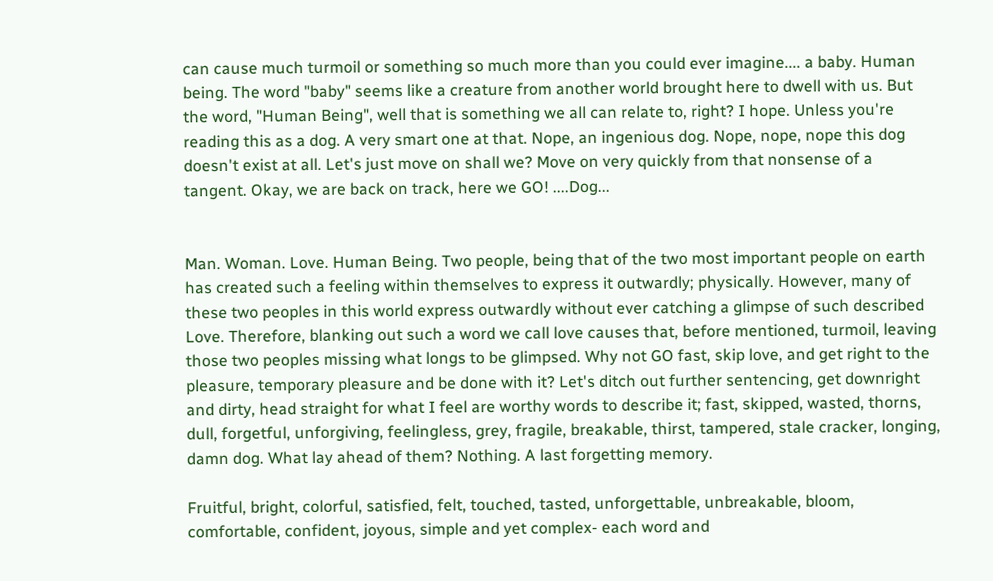can cause much turmoil or something so much more than you could ever imagine.... a baby. Human being. The word "baby" seems like a creature from another world brought here to dwell with us. But the word, "Human Being", well that is something we all can relate to, right? I hope. Unless you're reading this as a dog. A very smart one at that. Nope, an ingenious dog. Nope, nope, nope this dog doesn't exist at all. Let's just move on shall we? Move on very quickly from that nonsense of a tangent. Okay, we are back on track, here we GO! ....Dog...


Man. Woman. Love. Human Being. Two people, being that of the two most important people on earth has created such a feeling within themselves to express it outwardly; physically. However, many of these two peoples in this world express outwardly without ever catching a glimpse of such described Love. Therefore, blanking out such a word we call love causes that, before mentioned, turmoil, leaving those two peoples missing what longs to be glimpsed. Why not GO fast, skip love, and get right to the pleasure, temporary pleasure and be done with it? Let's ditch out further sentencing, get downright and dirty, head straight for what I feel are worthy words to describe it; fast, skipped, wasted, thorns, dull, forgetful, unforgiving, feelingless, grey, fragile, breakable, thirst, tampered, stale cracker, longing, damn dog. What lay ahead of them? Nothing. A last forgetting memory.

Fruitful, bright, colorful, satisfied, felt, touched, tasted, unforgettable, unbreakable, bloom, comfortable, confident, joyous, simple and yet complex- each word and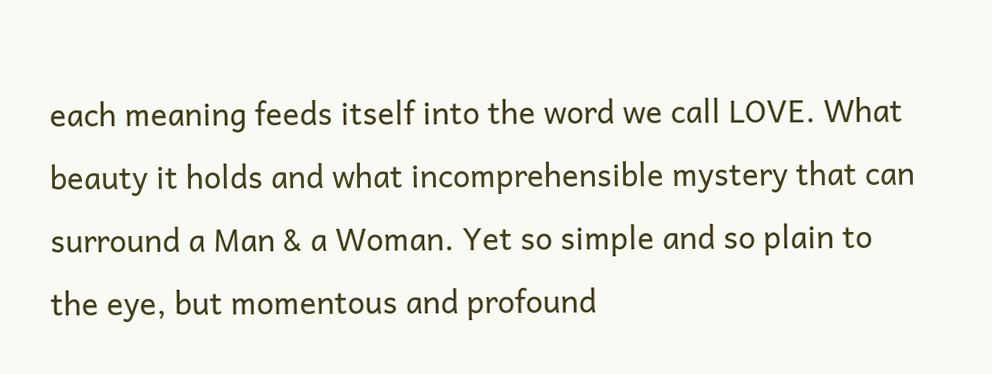each meaning feeds itself into the word we call LOVE. What beauty it holds and what incomprehensible mystery that can surround a Man & a Woman. Yet so simple and so plain to the eye, but momentous and profound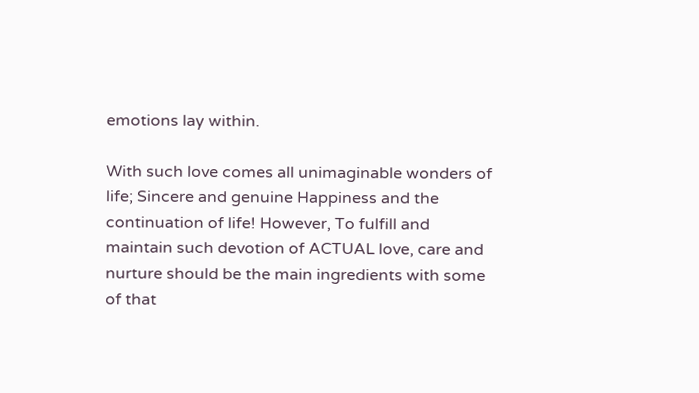emotions lay within.

With such love comes all unimaginable wonders of life; Sincere and genuine Happiness and the continuation of life! However, To fulfill and maintain such devotion of ACTUAL love, care and nurture should be the main ingredients with some of that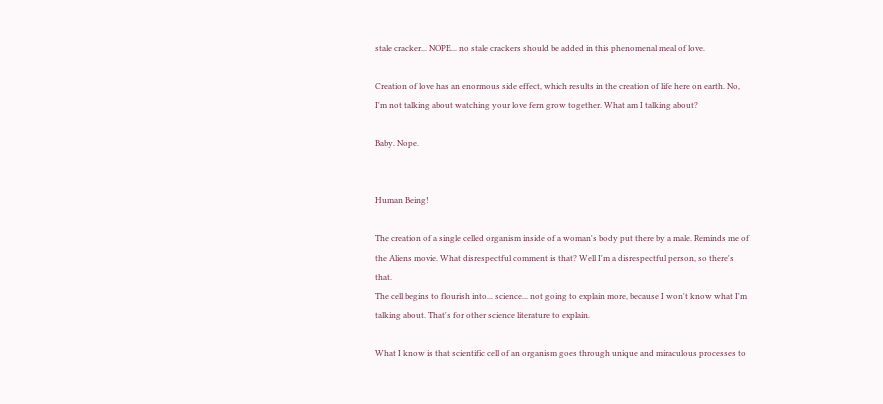stale cracker... NOPE... no stale crackers should be added in this phenomenal meal of love.

Creation of love has an enormous side effect, which results in the creation of life here on earth. No, I'm not talking about watching your love fern grow together. What am I talking about?

Baby. Nope.


Human Being!

The creation of a single celled organism inside of a woman's body put there by a male. Reminds me of the Aliens movie. What disrespectful comment is that? Well I'm a disrespectful person, so there's that.
The cell begins to flourish into... science... not going to explain more, because I won't know what I'm talking about. That's for other science literature to explain.

What I know is that scientific cell of an organism goes through unique and miraculous processes to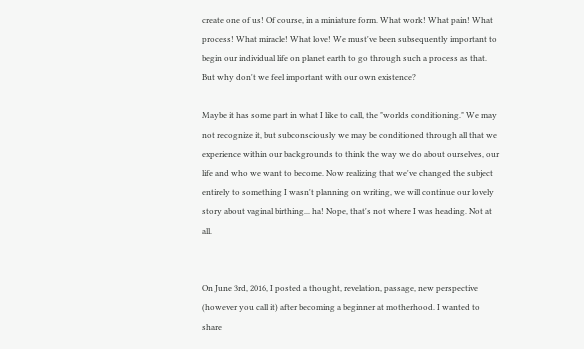create one of us! Of course, in a miniature form. What work! What pain! What process! What miracle! What love! We must've been subsequently important to begin our individual life on planet earth to go through such a process as that. But why don't we feel important with our own existence?

Maybe it has some part in what I like to call, the "worlds conditioning." We may not recognize it, but subconsciously we may be conditioned through all that we experience within our backgrounds to think the way we do about ourselves, our life and who we want to become. Now realizing that we've changed the subject entirely to something I wasn't planning on writing, we will continue our lovely story about vaginal birthing... ha! Nope, that's not where I was heading. Not at all.


On June 3rd, 2016, I posted a thought, revelation, passage, new perspective (however you call it) after becoming a beginner at motherhood. I wanted to share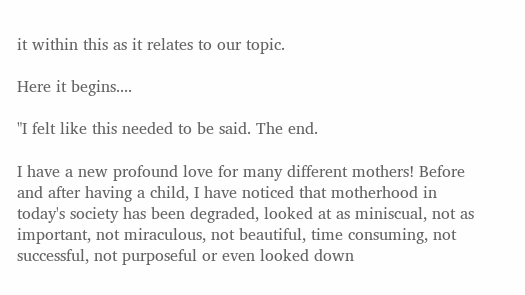it within this as it relates to our topic.

Here it begins....

"I felt like this needed to be said. The end.

I have a new profound love for many different mothers! Before and after having a child, I have noticed that motherhood in today's society has been degraded, looked at as miniscual, not as important, not miraculous, not beautiful, time consuming, not successful, not purposeful or even looked down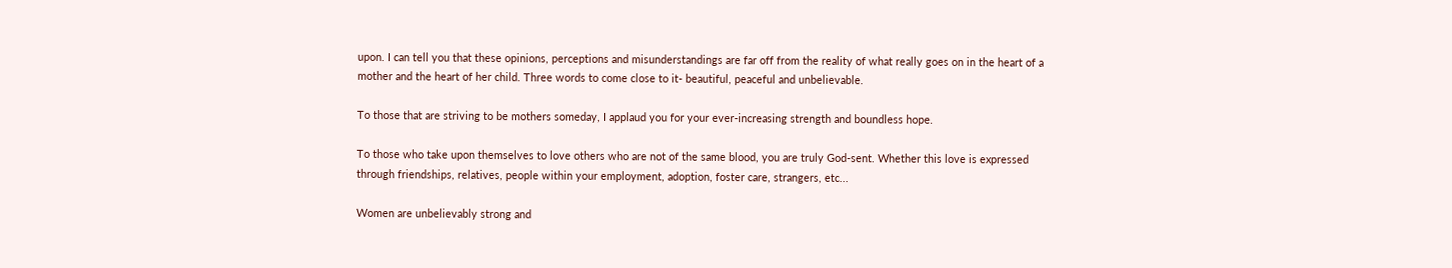upon. I can tell you that these opinions, perceptions and misunderstandings are far off from the reality of what really goes on in the heart of a mother and the heart of her child. Three words to come close to it- beautiful, peaceful and unbelievable.

To those that are striving to be mothers someday, I applaud you for your ever-increasing strength and boundless hope.

To those who take upon themselves to love others who are not of the same blood, you are truly God-sent. Whether this love is expressed through friendships, relatives, people within your employment, adoption, foster care, strangers, etc...

Women are unbelievably strong and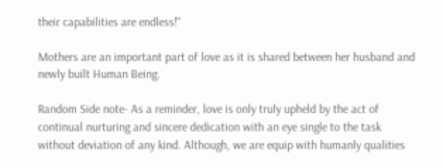their capabilities are endless!"

Mothers are an important part of love as it is shared between her husband and newly built Human Being.

Random Side note- As a reminder, love is only truly upheld by the act of continual nurturing and sincere dedication with an eye single to the task without deviation of any kind. Although, we are equip with humanly qualities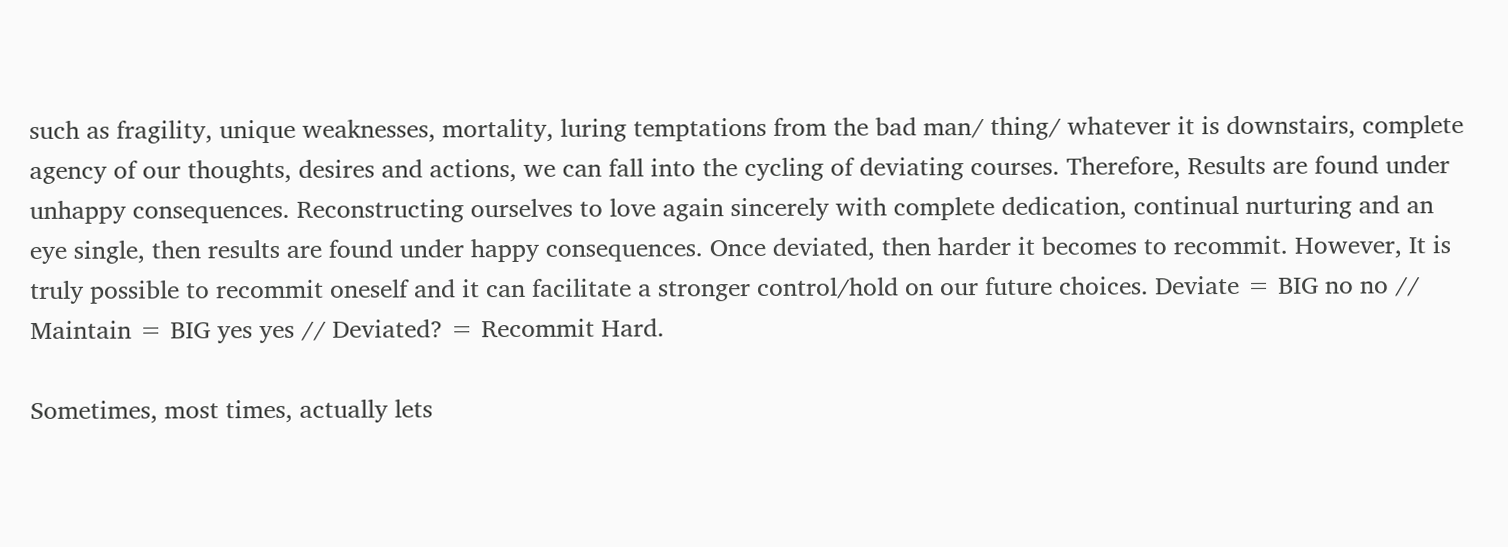such as fragility, unique weaknesses, mortality, luring temptations from the bad man/ thing/ whatever it is downstairs, complete agency of our thoughts, desires and actions, we can fall into the cycling of deviating courses. Therefore, Results are found under unhappy consequences. Reconstructing ourselves to love again sincerely with complete dedication, continual nurturing and an eye single, then results are found under happy consequences. Once deviated, then harder it becomes to recommit. However, It is truly possible to recommit oneself and it can facilitate a stronger control/hold on our future choices. Deviate = BIG no no // Maintain = BIG yes yes // Deviated? = Recommit Hard.

Sometimes, most times, actually lets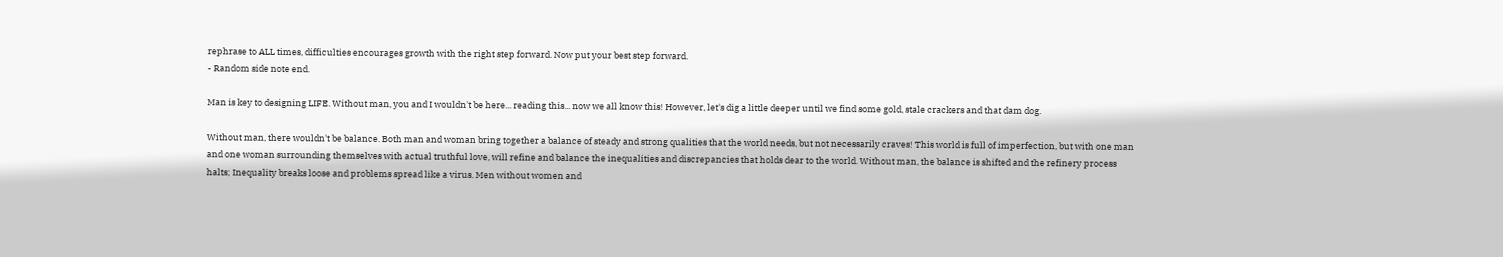rephrase to ALL times, difficulties encourages growth with the right step forward. Now put your best step forward.
- Random side note end.

Man is key to designing LIFE. Without man, you and I wouldn't be here... reading this... now we all know this! However, let's dig a little deeper until we find some gold, stale crackers and that dam dog.

Without man, there wouldn't be balance. Both man and woman bring together a balance of steady and strong qualities that the world needs, but not necessarily craves! This world is full of imperfection, but with one man and one woman surrounding themselves with actual truthful love, will refine and balance the inequalities and discrepancies that holds dear to the world. Without man, the balance is shifted and the refinery process halts; Inequality breaks loose and problems spread like a virus. Men without women and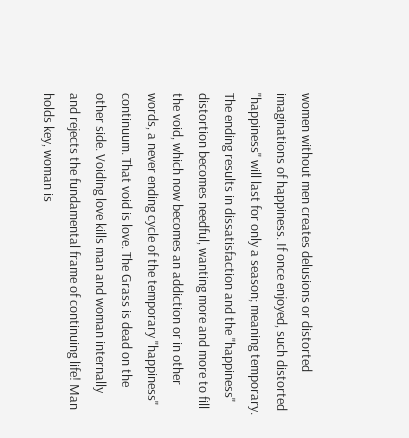women without men creates delusions or distorted imaginations of happiness. If once enjoyed, such distorted "happiness" will last for only a season; meaning temporary. The ending results in dissatisfaction and the "happiness" distortion becomes needful, wanting more and more to fill the void, which now becomes an addiction or in other words, a never ending cycle of the temporary "happiness" continuum. That void is love. The Grass is dead on the other side. Voiding love kills man and woman internally and rejects the fundamental frame of continuing life! Man holds key, woman is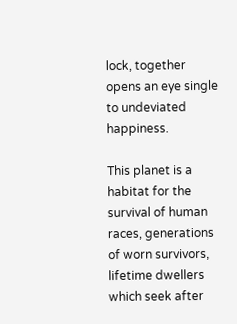lock, together opens an eye single to undeviated happiness.

This planet is a habitat for the survival of human races, generations of worn survivors, lifetime dwellers which seek after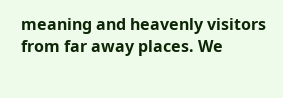meaning and heavenly visitors from far away places. We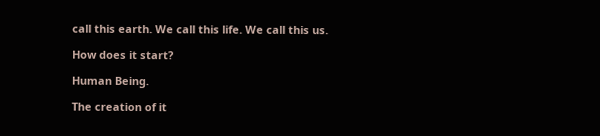call this earth. We call this life. We call this us.

How does it start?

Human Being.

The creation of it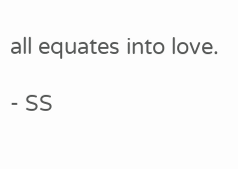all equates into love.

- SS